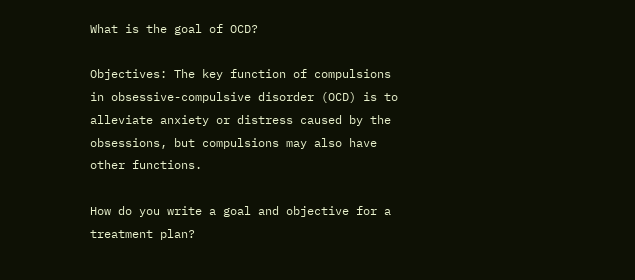What is the goal of OCD?

Objectives: The key function of compulsions in obsessive-compulsive disorder (OCD) is to alleviate anxiety or distress caused by the obsessions, but compulsions may also have other functions.

How do you write a goal and objective for a treatment plan?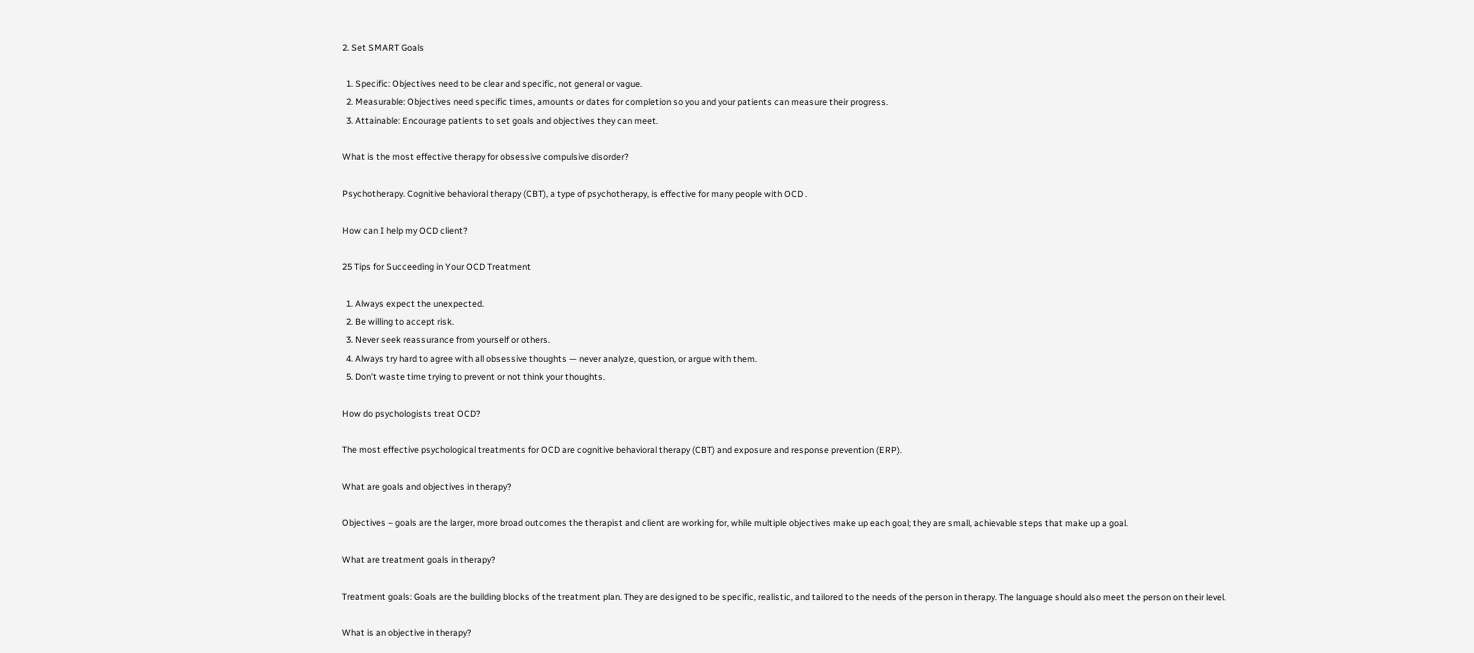2. Set SMART Goals

  1. Specific: Objectives need to be clear and specific, not general or vague.
  2. Measurable: Objectives need specific times, amounts or dates for completion so you and your patients can measure their progress.
  3. Attainable: Encourage patients to set goals and objectives they can meet.

What is the most effective therapy for obsessive compulsive disorder?

Psychotherapy. Cognitive behavioral therapy (CBT), a type of psychotherapy, is effective for many people with OCD .

How can I help my OCD client?

25 Tips for Succeeding in Your OCD Treatment

  1. Always expect the unexpected.
  2. Be willing to accept risk.
  3. Never seek reassurance from yourself or others.
  4. Always try hard to agree with all obsessive thoughts — never analyze, question, or argue with them.
  5. Don’t waste time trying to prevent or not think your thoughts.

How do psychologists treat OCD?

The most effective psychological treatments for OCD are cognitive behavioral therapy (CBT) and exposure and response prevention (ERP).

What are goals and objectives in therapy?

Objectives – goals are the larger, more broad outcomes the therapist and client are working for, while multiple objectives make up each goal; they are small, achievable steps that make up a goal.

What are treatment goals in therapy?

Treatment goals: Goals are the building blocks of the treatment plan. They are designed to be specific, realistic, and tailored to the needs of the person in therapy. The language should also meet the person on their level.

What is an objective in therapy?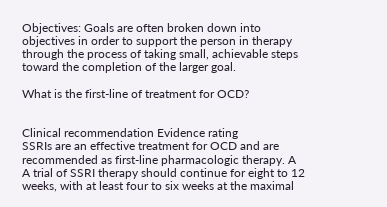Objectives: Goals are often broken down into objectives in order to support the person in therapy through the process of taking small, achievable steps toward the completion of the larger goal.

What is the first-line of treatment for OCD?


Clinical recommendation Evidence rating
SSRIs are an effective treatment for OCD and are recommended as first-line pharmacologic therapy. A
A trial of SSRI therapy should continue for eight to 12 weeks, with at least four to six weeks at the maximal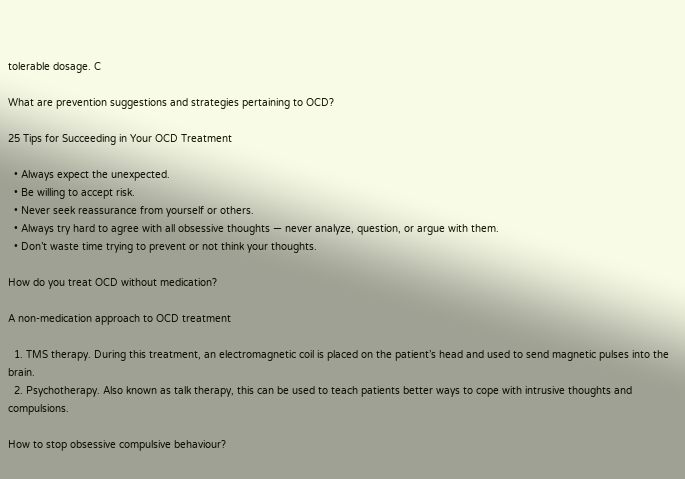tolerable dosage. C

What are prevention suggestions and strategies pertaining to OCD?

25 Tips for Succeeding in Your OCD Treatment

  • Always expect the unexpected.
  • Be willing to accept risk.
  • Never seek reassurance from yourself or others.
  • Always try hard to agree with all obsessive thoughts — never analyze, question, or argue with them.
  • Don’t waste time trying to prevent or not think your thoughts.

How do you treat OCD without medication?

A non-medication approach to OCD treatment

  1. TMS therapy. During this treatment, an electromagnetic coil is placed on the patient’s head and used to send magnetic pulses into the brain.
  2. Psychotherapy. Also known as talk therapy, this can be used to teach patients better ways to cope with intrusive thoughts and compulsions.

How to stop obsessive compulsive behaviour?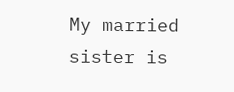My married sister is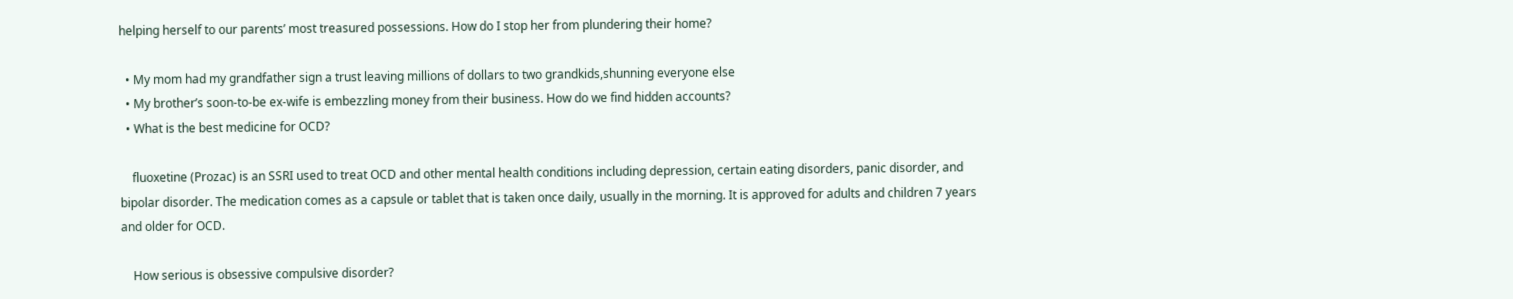helping herself to our parents’ most treasured possessions. How do I stop her from plundering their home?

  • My mom had my grandfather sign a trust leaving millions of dollars to two grandkids,shunning everyone else
  • My brother’s soon-to-be ex-wife is embezzling money from their business. How do we find hidden accounts?
  • What is the best medicine for OCD?

    fluoxetine (Prozac) is an SSRI used to treat OCD and other mental health conditions including depression, certain eating disorders, panic disorder, and bipolar disorder. The medication comes as a capsule or tablet that is taken once daily, usually in the morning. It is approved for adults and children 7 years and older for OCD.

    How serious is obsessive compulsive disorder?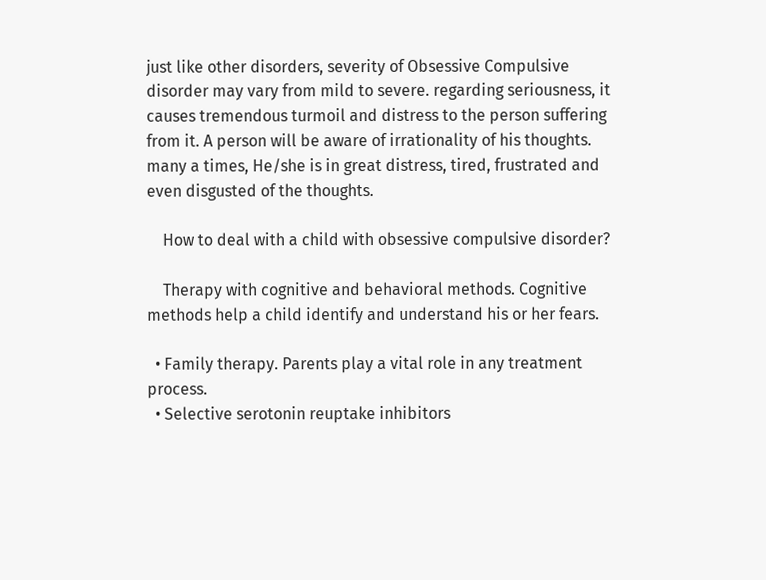just like other disorders, severity of Obsessive Compulsive disorder may vary from mild to severe. regarding seriousness, it causes tremendous turmoil and distress to the person suffering from it. A person will be aware of irrationality of his thoughts. many a times, He/she is in great distress, tired, frustrated and even disgusted of the thoughts.

    How to deal with a child with obsessive compulsive disorder?

    Therapy with cognitive and behavioral methods. Cognitive methods help a child identify and understand his or her fears.

  • Family therapy. Parents play a vital role in any treatment process.
  • Selective serotonin reuptake inhibitors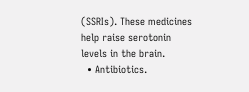(SSRIs). These medicines help raise serotonin levels in the brain.
  • Antibiotics.